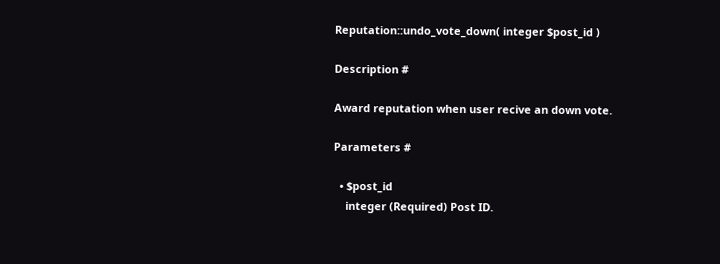Reputation::undo_vote_down( integer $post_id )

Description #

Award reputation when user recive an down vote.

Parameters #

  • $post_id
    integer (Required) Post ID.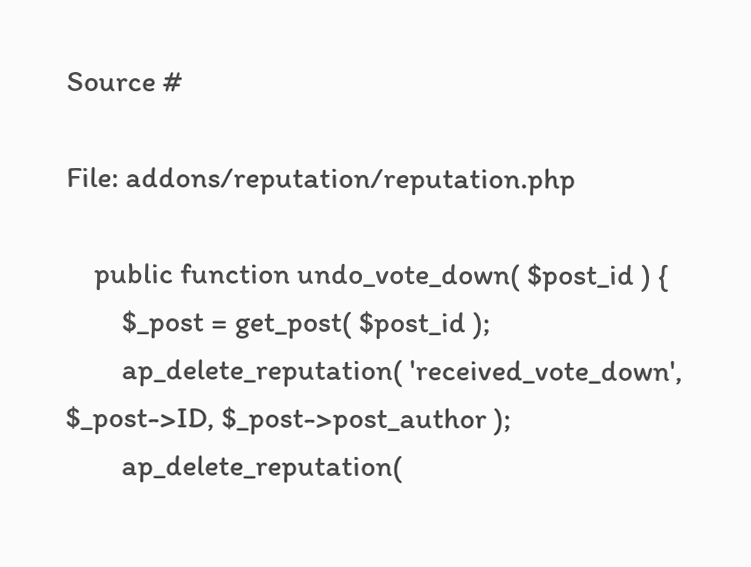Source #

File: addons/reputation/reputation.php

    public function undo_vote_down( $post_id ) {
        $_post = get_post( $post_id );
        ap_delete_reputation( 'received_vote_down', $_post->ID, $_post->post_author );
        ap_delete_reputation(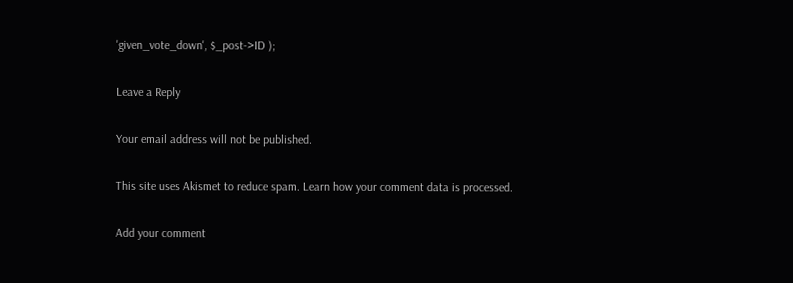'given_vote_down', $_post->ID );

Leave a Reply

Your email address will not be published.

This site uses Akismet to reduce spam. Learn how your comment data is processed.

Add your comment